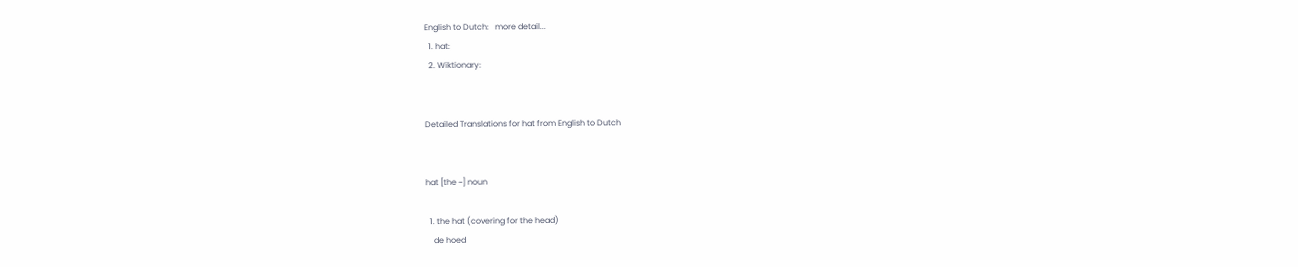English to Dutch:   more detail...
  1. hat:
  2. Wiktionary:


Detailed Translations for hat from English to Dutch


hat [the ~] noun

  1. the hat (covering for the head)
    de hoed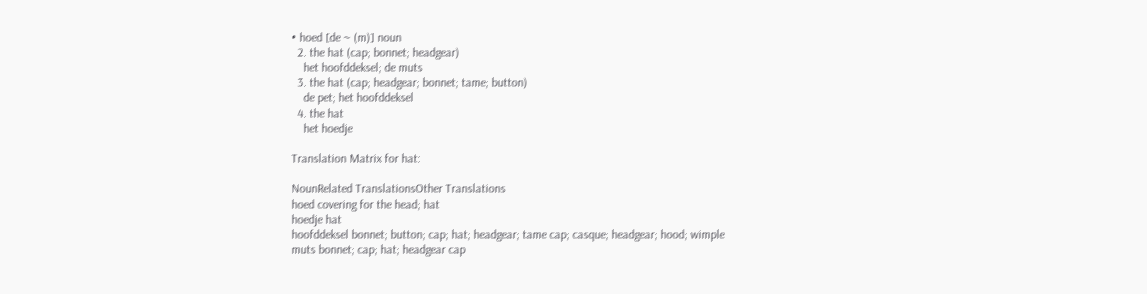• hoed [de ~ (m)] noun
  2. the hat (cap; bonnet; headgear)
    het hoofddeksel; de muts
  3. the hat (cap; headgear; bonnet; tame; button)
    de pet; het hoofddeksel
  4. the hat
    het hoedje

Translation Matrix for hat:

NounRelated TranslationsOther Translations
hoed covering for the head; hat
hoedje hat
hoofddeksel bonnet; button; cap; hat; headgear; tame cap; casque; headgear; hood; wimple
muts bonnet; cap; hat; headgear cap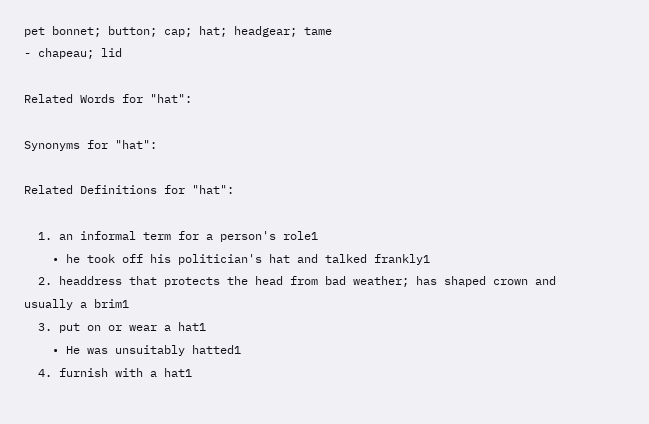pet bonnet; button; cap; hat; headgear; tame
- chapeau; lid

Related Words for "hat":

Synonyms for "hat":

Related Definitions for "hat":

  1. an informal term for a person's role1
    • he took off his politician's hat and talked frankly1
  2. headdress that protects the head from bad weather; has shaped crown and usually a brim1
  3. put on or wear a hat1
    • He was unsuitably hatted1
  4. furnish with a hat1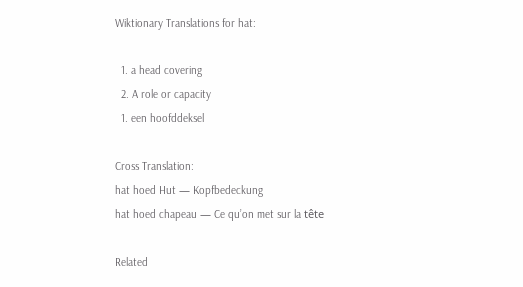Wiktionary Translations for hat:

  1. a head covering
  2. A role or capacity
  1. een hoofddeksel

Cross Translation:
hat hoed Hut — Kopfbedeckung
hat hoed chapeau — Ce qu’on met sur la tête

Related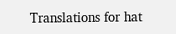Translations for hat